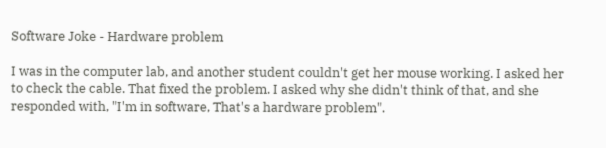Software Joke - Hardware problem

I was in the computer lab, and another student couldn't get her mouse working. I asked her to check the cable. That fixed the problem. I asked why she didn't think of that, and she responded with, "I'm in software, That's a hardware problem".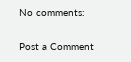No comments:

Post a Comment